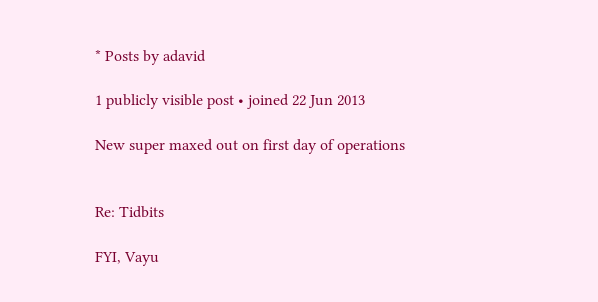* Posts by adavid

1 publicly visible post • joined 22 Jun 2013

New super maxed out on first day of operations


Re: Tidbits

FYI, Vayu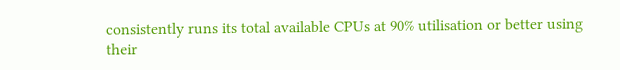consistently runs its total available CPUs at 90% utilisation or better using their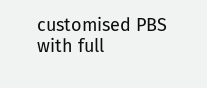customised PBS with full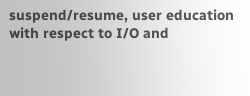suspend/resume, user education with respect to I/O and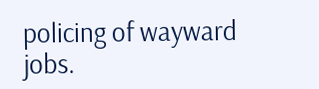policing of wayward jobs.